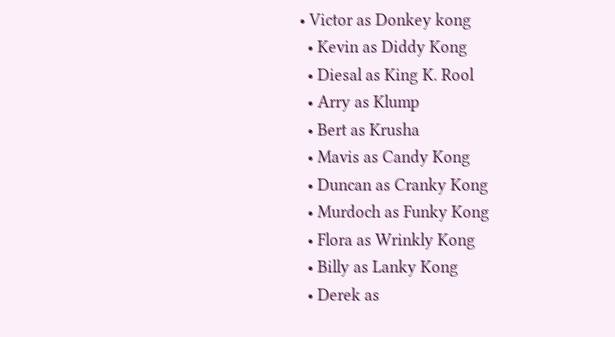• Victor as Donkey kong
  • Kevin as Diddy Kong
  • Diesal as King K. Rool
  • Arry as Klump
  • Bert as Krusha
  • Mavis as Candy Kong
  • Duncan as Cranky Kong
  • Murdoch as Funky Kong
  • Flora as Wrinkly Kong
  • Billy as Lanky Kong
  • Derek as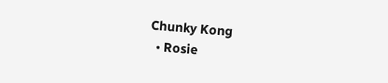Chunky Kong
  • Rosie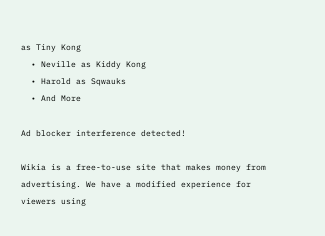as Tiny Kong
  • Neville as Kiddy Kong
  • Harold as Sqwauks
  • And More

Ad blocker interference detected!

Wikia is a free-to-use site that makes money from advertising. We have a modified experience for viewers using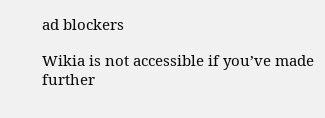ad blockers

Wikia is not accessible if you’ve made further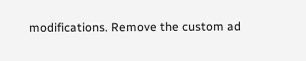modifications. Remove the custom ad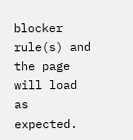blocker rule(s) and the page will load as expected.